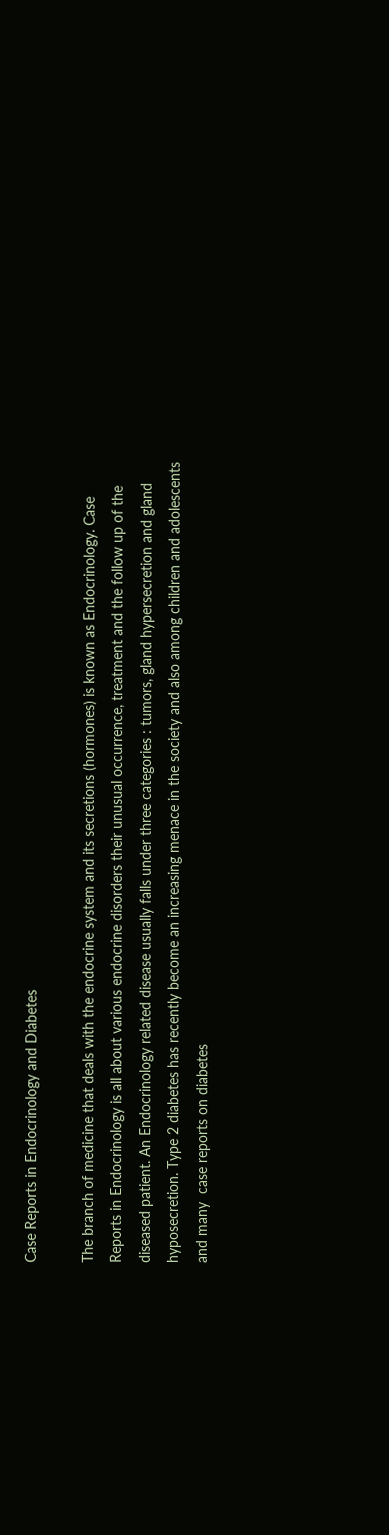Case Reports in Endocrinology and Diabetes

The branch of medicine that deals with the endocrine system and its secretions (hormones) is known as Endocrinology. Case Reports in Endocrinology is all about various endocrine disorders their unusual occurrence, treatment and the follow up of the diseased patient. An Endocrinology related disease usually falls under three categories : tumors, gland hypersecretion and gland hyposecretion. Type 2 diabetes has recently become an increasing menace in the society and also among children and adolescents and many  case reports on diabetes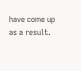have come up as a result.